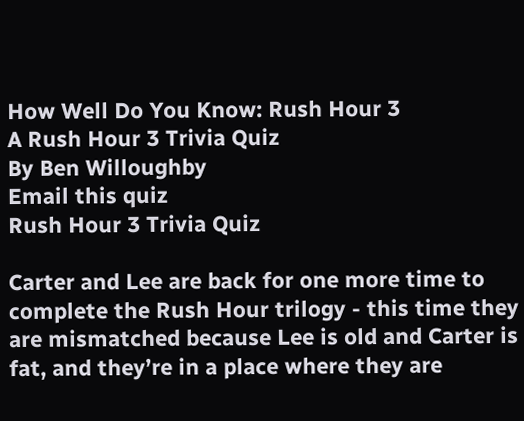How Well Do You Know: Rush Hour 3
A Rush Hour 3 Trivia Quiz
By Ben Willoughby
Email this quiz
Rush Hour 3 Trivia Quiz

Carter and Lee are back for one more time to complete the Rush Hour trilogy - this time they are mismatched because Lee is old and Carter is fat, and they’re in a place where they are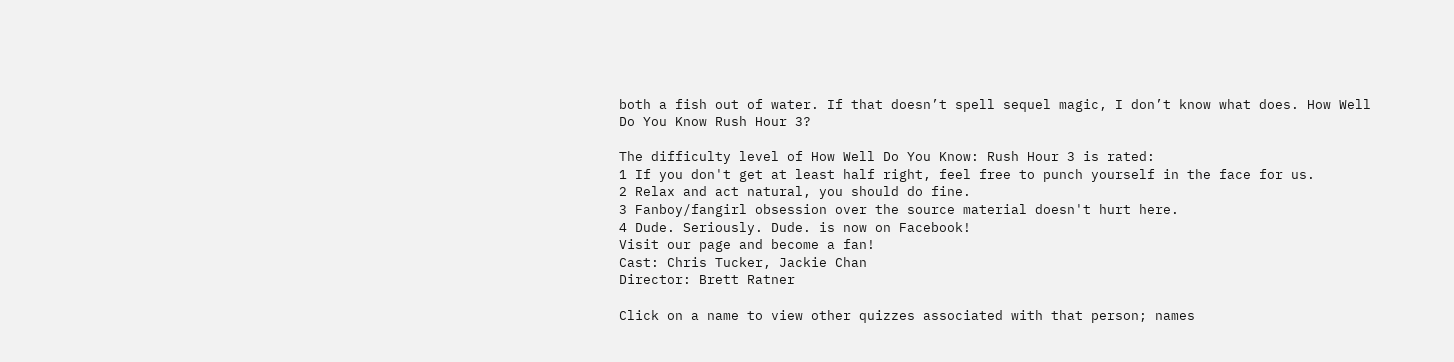both a fish out of water. If that doesn’t spell sequel magic, I don’t know what does. How Well Do You Know Rush Hour 3?

The difficulty level of How Well Do You Know: Rush Hour 3 is rated:
1 If you don't get at least half right, feel free to punch yourself in the face for us.
2 Relax and act natural, you should do fine.
3 Fanboy/fangirl obsession over the source material doesn't hurt here.
4 Dude. Seriously. Dude. is now on Facebook!
Visit our page and become a fan!
Cast: Chris Tucker, Jackie Chan
Director: Brett Ratner

Click on a name to view other quizzes associated with that person; names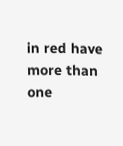in red have more than one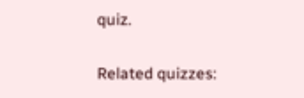quiz.


Related quizzes: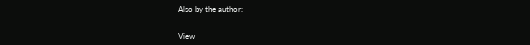Also by the author:


View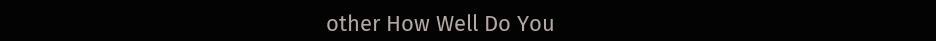other How Well Do You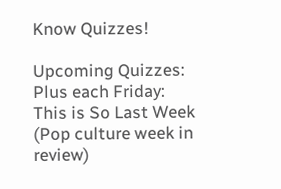Know Quizzes!

Upcoming Quizzes:
Plus each Friday:
This is So Last Week
(Pop culture week in review)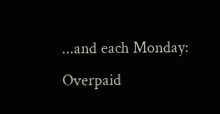...and each Monday:
Overpaid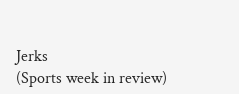Jerks
(Sports week in review)